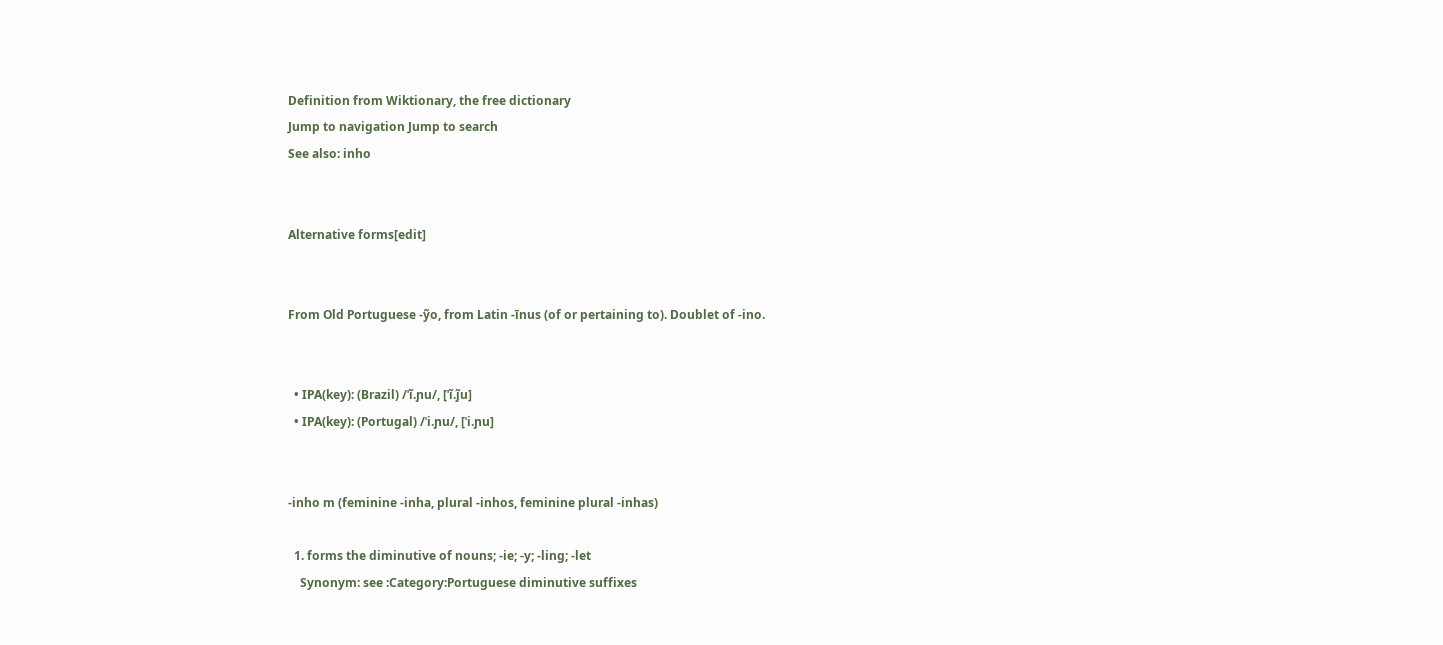Definition from Wiktionary, the free dictionary
Jump to navigation Jump to search
See also: inho


Alternative forms[edit]


From Old Portuguese -ỹo, from Latin -īnus (of or pertaining to). Doublet of -ino.


  • IPA(key): (Brazil) /ˈĩ.ɲu/, [ˈĩ.j̃u]
  • IPA(key): (Portugal) /ˈi.ɲu/, [ˈi.ɲu]


-inho m (feminine -inha, plural -inhos, feminine plural -inhas)

  1. forms the diminutive of nouns; -ie; -y; -ling; -let
    Synonym: see :Category:Portuguese diminutive suffixes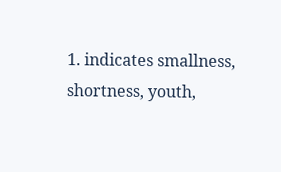1. indicates smallness, shortness, youth,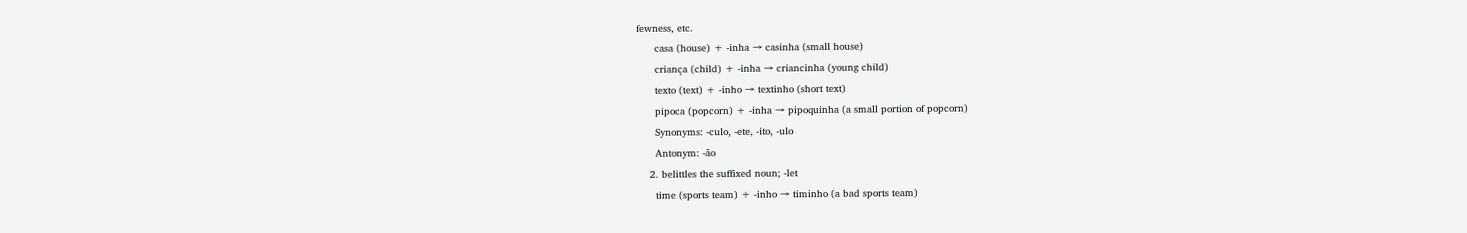fewness, etc.
      casa (house) + -inha → casinha (small house)
      criança (child) + -inha → criancinha (young child)
      texto (text) + -inho → textinho (short text)
      pipoca (popcorn) + -inha → pipoquinha (a small portion of popcorn)
      Synonyms: -culo, -ete, -ito, -ulo
      Antonym: -ão
    2. belittles the suffixed noun; -let
      time (sports team) + -inho → timinho (a bad sports team)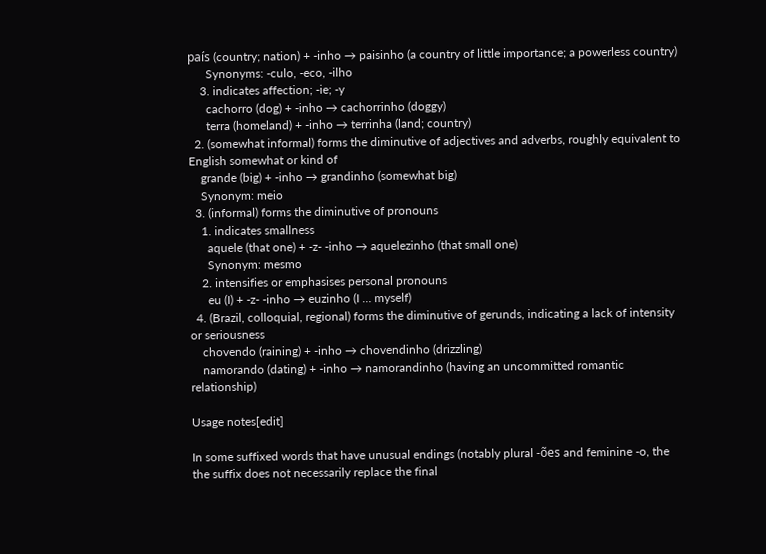país (country; nation) + -inho → paisinho (a country of little importance; a powerless country)
      Synonyms: -culo, -eco, -ilho
    3. indicates affection; -ie; -y
      cachorro (dog) + -inho → cachorrinho (doggy)
      terra (homeland) + -inho → terrinha (land; country)
  2. (somewhat informal) forms the diminutive of adjectives and adverbs, roughly equivalent to English somewhat or kind of
    grande (big) + -inho → grandinho (somewhat big)
    Synonym: meio
  3. (informal) forms the diminutive of pronouns
    1. indicates smallness
      aquele (that one) + -z- -inho → aquelezinho (that small one)
      Synonym: mesmo
    2. intensifies or emphasises personal pronouns
      eu (I) + -z- -inho → euzinho (I … myself)
  4. (Brazil, colloquial, regional) forms the diminutive of gerunds, indicating a lack of intensity or seriousness
    chovendo (raining) + -inho → chovendinho (drizzling)
    namorando (dating) + -inho → namorandinho (having an uncommitted romantic relationship)

Usage notes[edit]

In some suffixed words that have unusual endings (notably plural -ões and feminine -o, the the suffix does not necessarily replace the final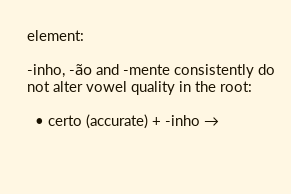element:

-inho, -ão and -mente consistently do not alter vowel quality in the root:

  • certo (accurate) + -inho →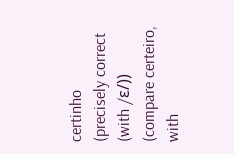certinho (precisely correct (with /ɛ/)) (compare certeiro, with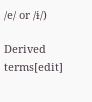/e/ or /ɨ/)

Derived terms[edit]